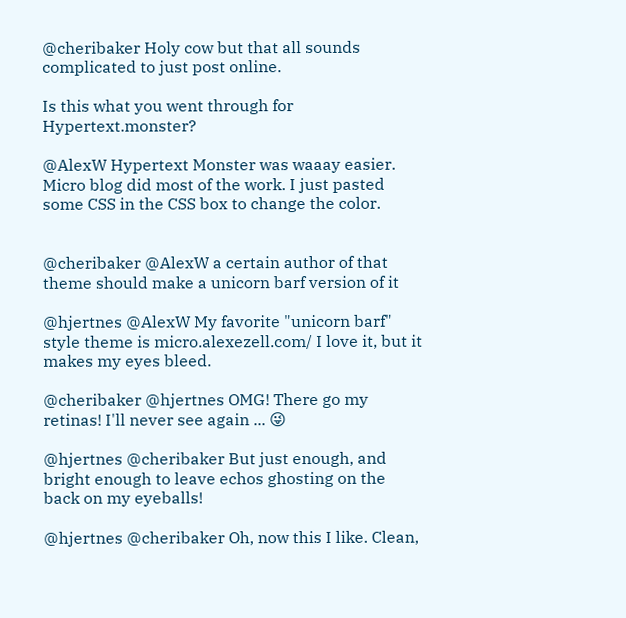@cheribaker Holy cow but that all sounds complicated to just post online.

Is this what you went through for Hypertext.monster?

@AlexW Hypertext Monster was waaay easier. Micro blog did most of the work. I just pasted some CSS in the CSS box to change the color.


@cheribaker @AlexW a certain author of that theme should make a unicorn barf version of it

@hjertnes @AlexW My favorite "unicorn barf" style theme is micro.alexezell.com/ I love it, but it makes my eyes bleed.

@cheribaker @hjertnes OMG! There go my retinas! I'll never see again ... 😜

@hjertnes @cheribaker But just enough, and bright enough to leave echos ghosting on the back on my eyeballs!

@hjertnes @cheribaker Oh, now this I like. Clean,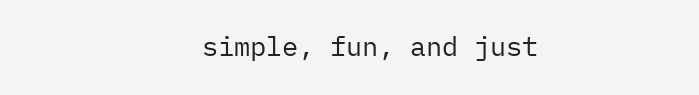simple, fun, and just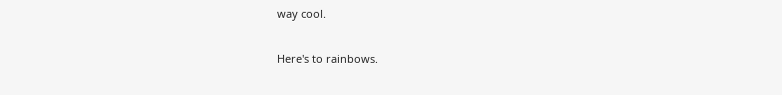way cool.

Here's to rainbows.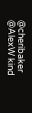@cheribaker @AlexW kind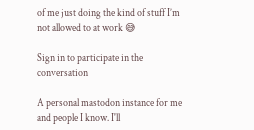of me just doing the kind of stuff I’m not allowed to at work 😅

Sign in to participate in the conversation

A personal mastodon instance for me and people I know. I'll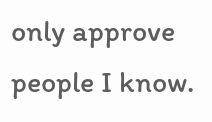only approve people I know.